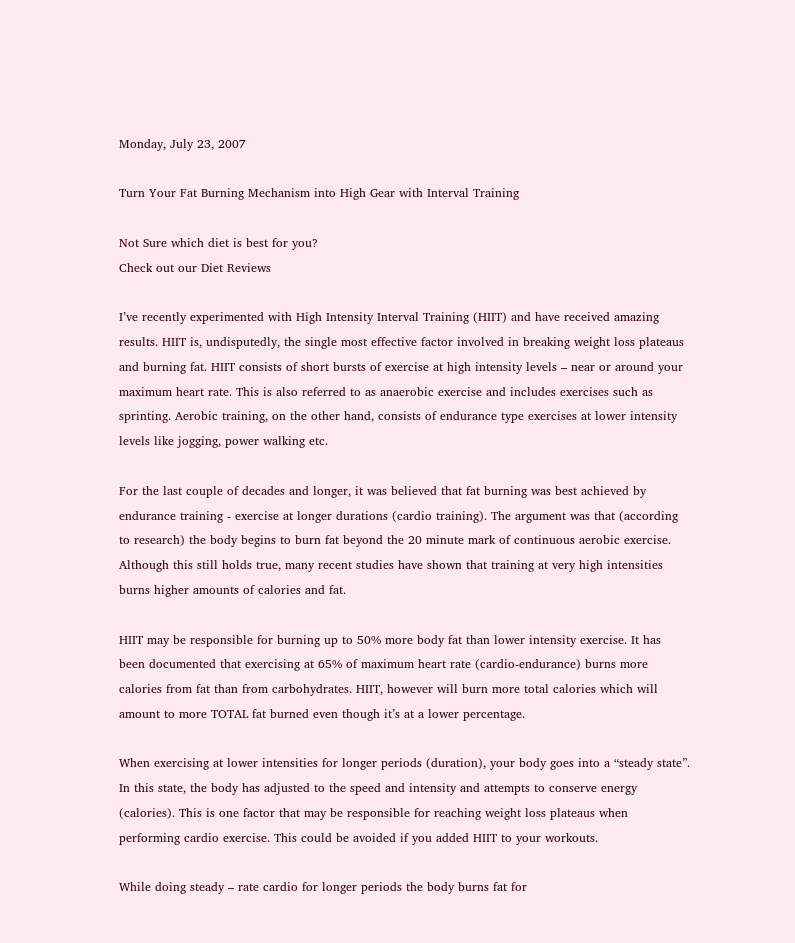Monday, July 23, 2007

Turn Your Fat Burning Mechanism into High Gear with Interval Training

Not Sure which diet is best for you?
Check out our Diet Reviews

I’ve recently experimented with High Intensity Interval Training (HIIT) and have received amazing results. HIIT is, undisputedly, the single most effective factor involved in breaking weight loss plateaus and burning fat. HIIT consists of short bursts of exercise at high intensity levels – near or around your maximum heart rate. This is also referred to as anaerobic exercise and includes exercises such as sprinting. Aerobic training, on the other hand, consists of endurance type exercises at lower intensity levels like jogging, power walking etc.

For the last couple of decades and longer, it was believed that fat burning was best achieved by endurance training - exercise at longer durations (cardio training). The argument was that (according to research) the body begins to burn fat beyond the 20 minute mark of continuous aerobic exercise. Although this still holds true, many recent studies have shown that training at very high intensities burns higher amounts of calories and fat.

HIIT may be responsible for burning up to 50% more body fat than lower intensity exercise. It has been documented that exercising at 65% of maximum heart rate (cardio-endurance) burns more calories from fat than from carbohydrates. HIIT, however will burn more total calories which will amount to more TOTAL fat burned even though it’s at a lower percentage.

When exercising at lower intensities for longer periods (duration), your body goes into a “steady state”. In this state, the body has adjusted to the speed and intensity and attempts to conserve energy (calories). This is one factor that may be responsible for reaching weight loss plateaus when performing cardio exercise. This could be avoided if you added HIIT to your workouts.

While doing steady – rate cardio for longer periods the body burns fat for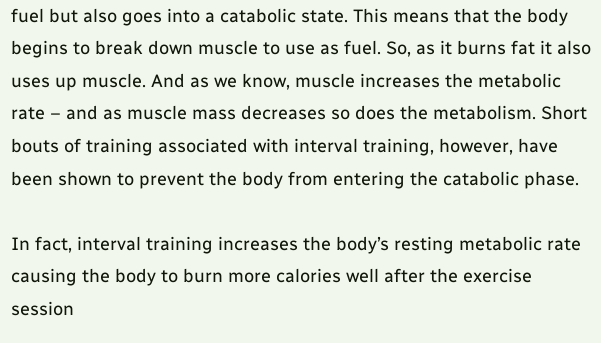fuel but also goes into a catabolic state. This means that the body begins to break down muscle to use as fuel. So, as it burns fat it also uses up muscle. And as we know, muscle increases the metabolic rate – and as muscle mass decreases so does the metabolism. Short bouts of training associated with interval training, however, have been shown to prevent the body from entering the catabolic phase.

In fact, interval training increases the body’s resting metabolic rate causing the body to burn more calories well after the exercise session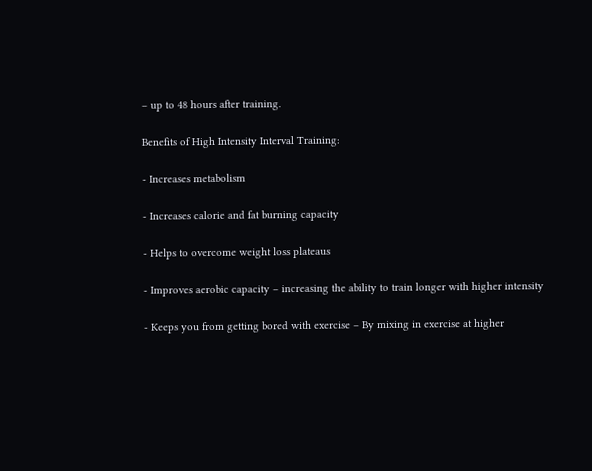– up to 48 hours after training.

Benefits of High Intensity Interval Training:

- Increases metabolism

- Increases calorie and fat burning capacity

- Helps to overcome weight loss plateaus

- Improves aerobic capacity – increasing the ability to train longer with higher intensity

- Keeps you from getting bored with exercise – By mixing in exercise at higher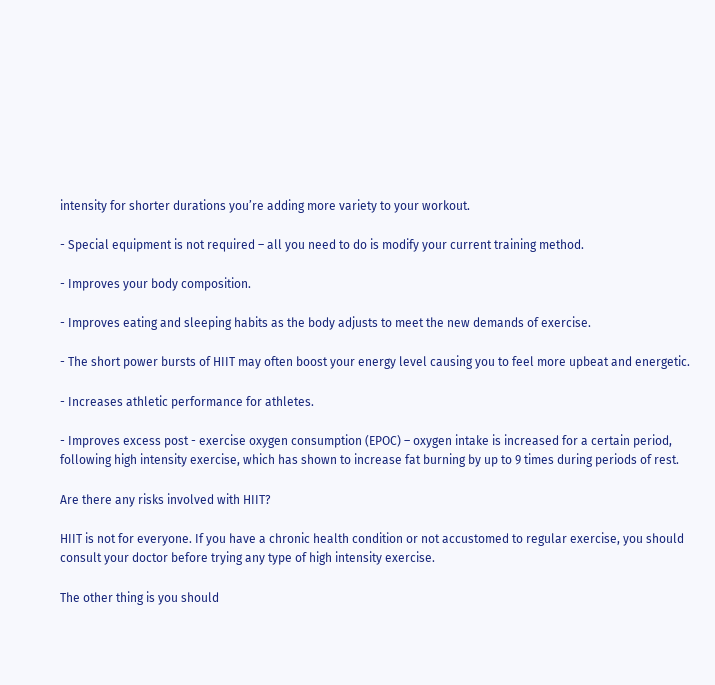intensity for shorter durations you’re adding more variety to your workout.

- Special equipment is not required – all you need to do is modify your current training method.

- Improves your body composition.

- Improves eating and sleeping habits as the body adjusts to meet the new demands of exercise.

- The short power bursts of HIIT may often boost your energy level causing you to feel more upbeat and energetic.

- Increases athletic performance for athletes.

- Improves excess post - exercise oxygen consumption (EPOC) – oxygen intake is increased for a certain period, following high intensity exercise, which has shown to increase fat burning by up to 9 times during periods of rest.

Are there any risks involved with HIIT?

HIIT is not for everyone. If you have a chronic health condition or not accustomed to regular exercise, you should consult your doctor before trying any type of high intensity exercise.

The other thing is you should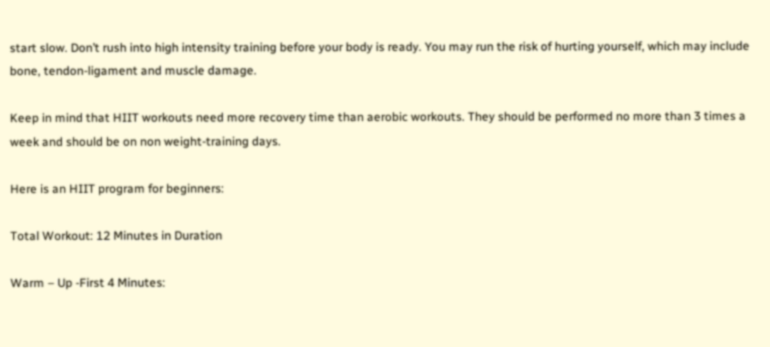start slow. Don’t rush into high intensity training before your body is ready. You may run the risk of hurting yourself, which may include bone, tendon-ligament and muscle damage.

Keep in mind that HIIT workouts need more recovery time than aerobic workouts. They should be performed no more than 3 times a week and should be on non weight-training days.

Here is an HIIT program for beginners:

Total Workout: 12 Minutes in Duration

Warm – Up -First 4 Minutes: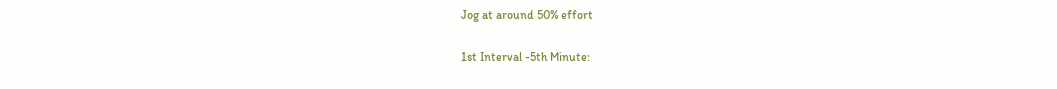Jog at around 50% effort

1st Interval -5th Minute: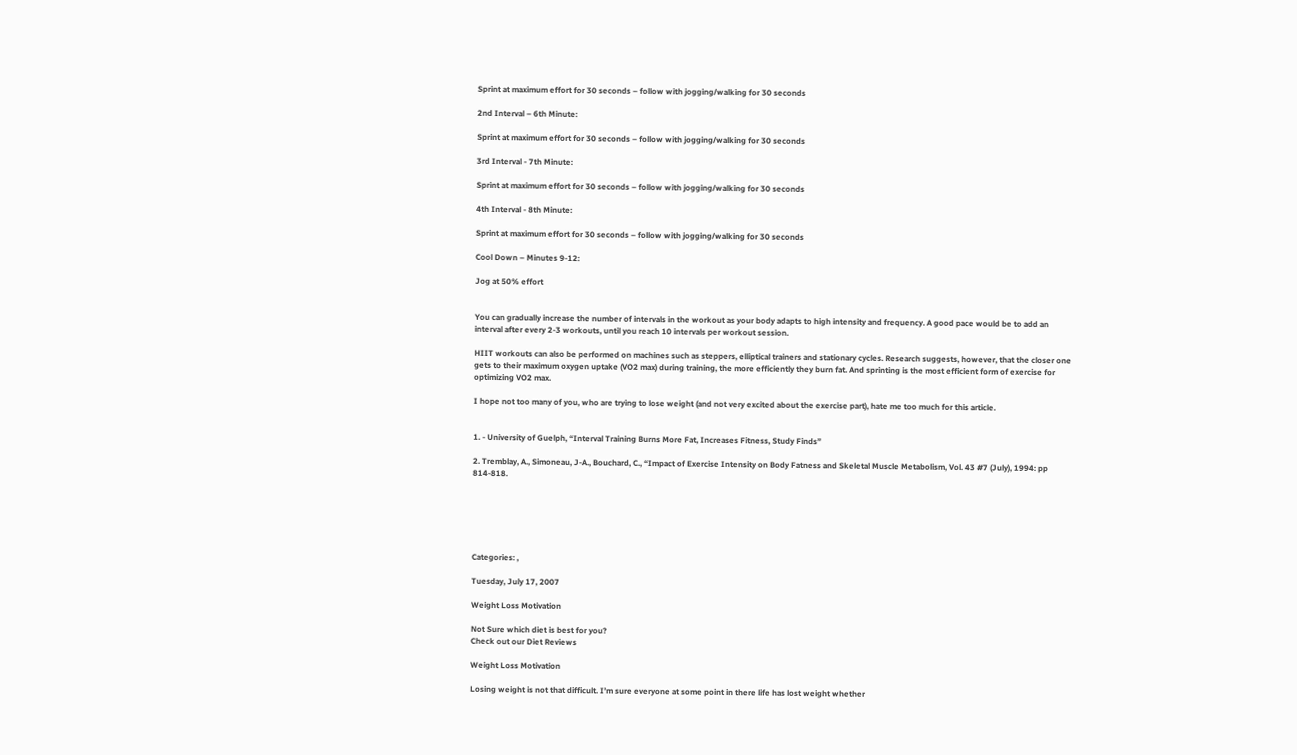Sprint at maximum effort for 30 seconds – follow with jogging/walking for 30 seconds

2nd Interval – 6th Minute:

Sprint at maximum effort for 30 seconds – follow with jogging/walking for 30 seconds

3rd Interval - 7th Minute:

Sprint at maximum effort for 30 seconds – follow with jogging/walking for 30 seconds

4th Interval - 8th Minute:

Sprint at maximum effort for 30 seconds – follow with jogging/walking for 30 seconds

Cool Down – Minutes 9-12:

Jog at 50% effort


You can gradually increase the number of intervals in the workout as your body adapts to high intensity and frequency. A good pace would be to add an interval after every 2-3 workouts, until you reach 10 intervals per workout session.

HIIT workouts can also be performed on machines such as steppers, elliptical trainers and stationary cycles. Research suggests, however, that the closer one gets to their maximum oxygen uptake (VO2 max) during training, the more efficiently they burn fat. And sprinting is the most efficient form of exercise for optimizing VO2 max.

I hope not too many of you, who are trying to lose weight (and not very excited about the exercise part), hate me too much for this article.


1. - University of Guelph, “Interval Training Burns More Fat, Increases Fitness, Study Finds”

2. Tremblay, A., Simoneau, J-A., Bouchard, C., “Impact of Exercise Intensity on Body Fatness and Skeletal Muscle Metabolism, Vol. 43 #7 (July), 1994: pp 814-818.






Categories: ,

Tuesday, July 17, 2007

Weight Loss Motivation

Not Sure which diet is best for you?
Check out our Diet Reviews

Weight Loss Motivation

Losing weight is not that difficult. I’m sure everyone at some point in there life has lost weight whether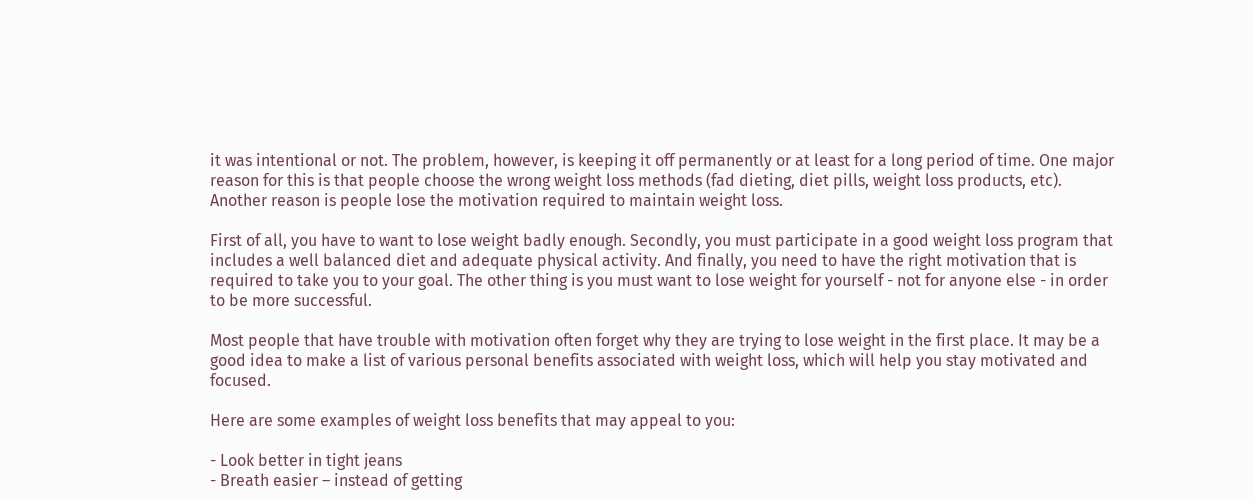it was intentional or not. The problem, however, is keeping it off permanently or at least for a long period of time. One major reason for this is that people choose the wrong weight loss methods (fad dieting, diet pills, weight loss products, etc). Another reason is people lose the motivation required to maintain weight loss.

First of all, you have to want to lose weight badly enough. Secondly, you must participate in a good weight loss program that includes a well balanced diet and adequate physical activity. And finally, you need to have the right motivation that is required to take you to your goal. The other thing is you must want to lose weight for yourself - not for anyone else - in order to be more successful.

Most people that have trouble with motivation often forget why they are trying to lose weight in the first place. It may be a good idea to make a list of various personal benefits associated with weight loss, which will help you stay motivated and focused.

Here are some examples of weight loss benefits that may appeal to you:

- Look better in tight jeans
- Breath easier – instead of getting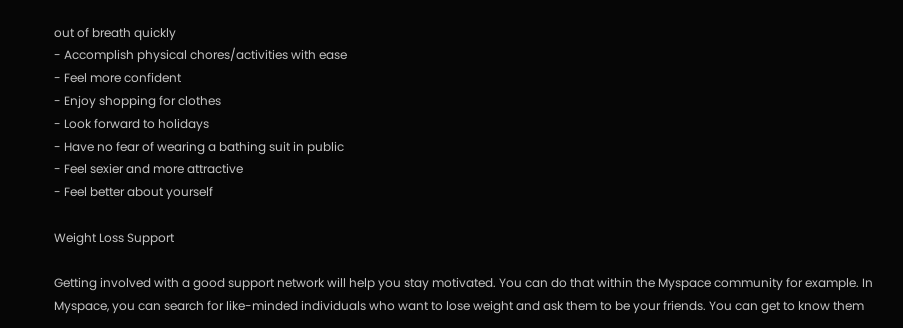out of breath quickly
- Accomplish physical chores/activities with ease
- Feel more confident
- Enjoy shopping for clothes
- Look forward to holidays
- Have no fear of wearing a bathing suit in public
- Feel sexier and more attractive
- Feel better about yourself

Weight Loss Support

Getting involved with a good support network will help you stay motivated. You can do that within the Myspace community for example. In Myspace, you can search for like-minded individuals who want to lose weight and ask them to be your friends. You can get to know them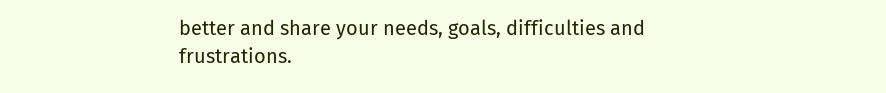better and share your needs, goals, difficulties and frustrations.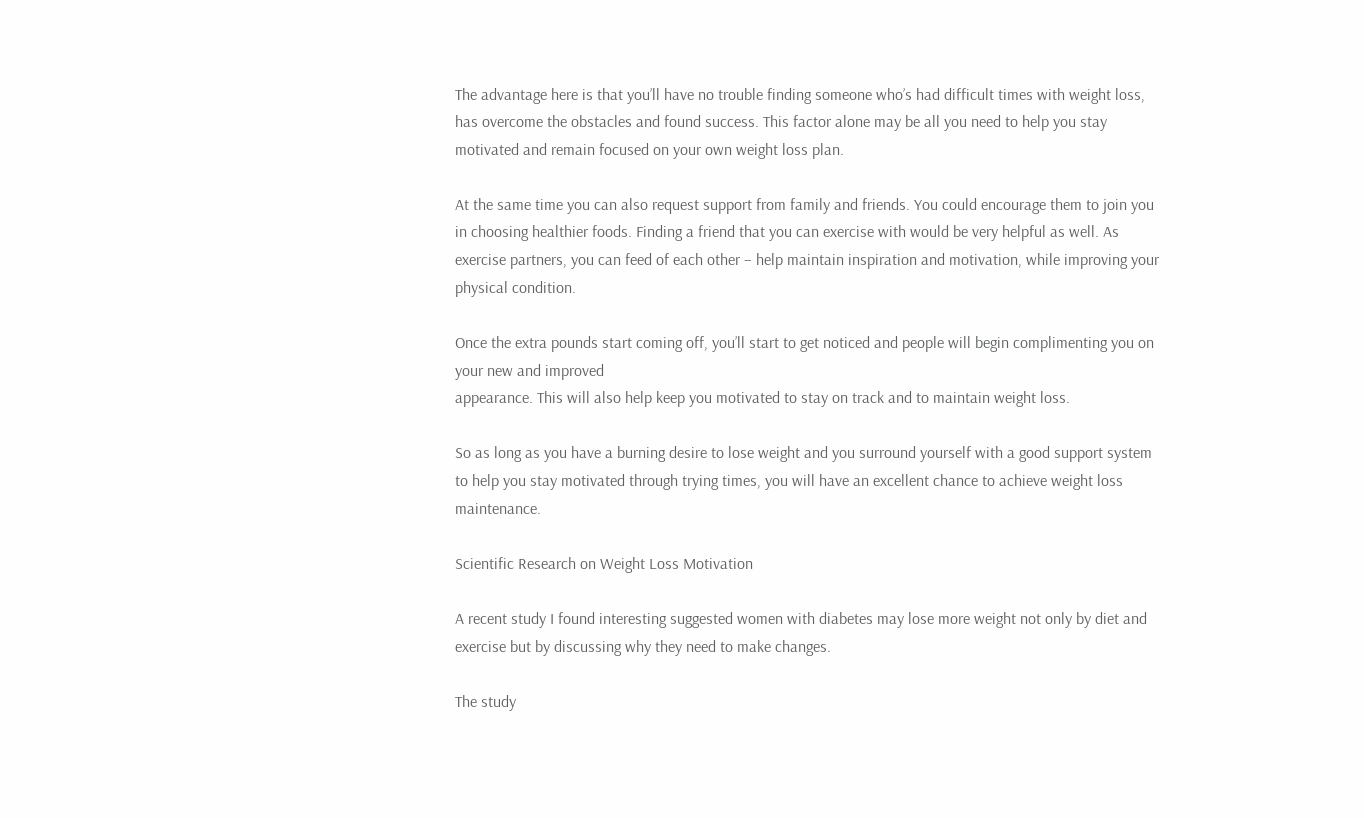The advantage here is that you’ll have no trouble finding someone who’s had difficult times with weight loss, has overcome the obstacles and found success. This factor alone may be all you need to help you stay motivated and remain focused on your own weight loss plan.

At the same time you can also request support from family and friends. You could encourage them to join you in choosing healthier foods. Finding a friend that you can exercise with would be very helpful as well. As exercise partners, you can feed of each other – help maintain inspiration and motivation, while improving your physical condition.

Once the extra pounds start coming off, you’ll start to get noticed and people will begin complimenting you on your new and improved
appearance. This will also help keep you motivated to stay on track and to maintain weight loss.

So as long as you have a burning desire to lose weight and you surround yourself with a good support system to help you stay motivated through trying times, you will have an excellent chance to achieve weight loss maintenance.

Scientific Research on Weight Loss Motivation

A recent study I found interesting suggested women with diabetes may lose more weight not only by diet and exercise but by discussing why they need to make changes.

The study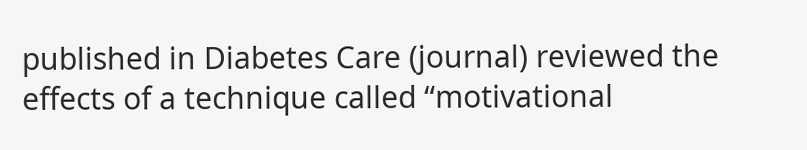published in Diabetes Care (journal) reviewed the effects of a technique called “motivational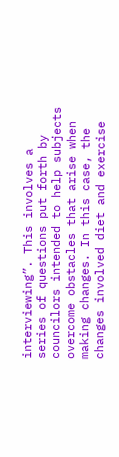interviewing”. This involves a series of questions put forth by councilors intended to help subjects overcome obstacles that arise when making changes. In this case, the changes involved diet and exercise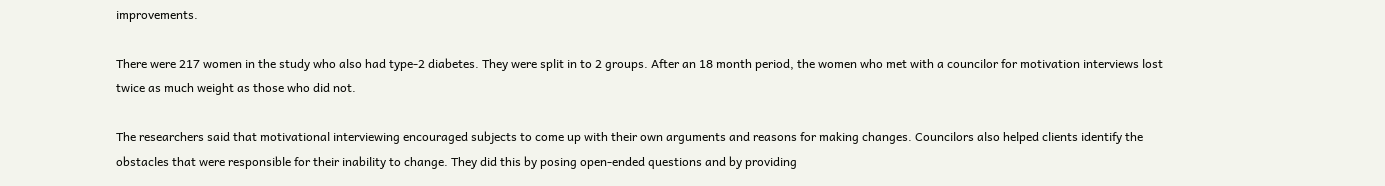improvements.

There were 217 women in the study who also had type-2 diabetes. They were split in to 2 groups. After an 18 month period, the women who met with a councilor for motivation interviews lost twice as much weight as those who did not.

The researchers said that motivational interviewing encouraged subjects to come up with their own arguments and reasons for making changes. Councilors also helped clients identify the obstacles that were responsible for their inability to change. They did this by posing open-ended questions and by providing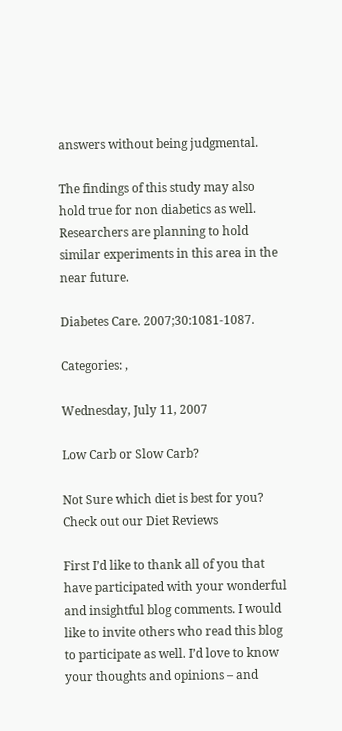answers without being judgmental.

The findings of this study may also hold true for non diabetics as well. Researchers are planning to hold similar experiments in this area in the near future.

Diabetes Care. 2007;30:1081-1087.

Categories: ,

Wednesday, July 11, 2007

Low Carb or Slow Carb?

Not Sure which diet is best for you?
Check out our Diet Reviews

First I’d like to thank all of you that have participated with your wonderful and insightful blog comments. I would like to invite others who read this blog to participate as well. I’d love to know your thoughts and opinions – and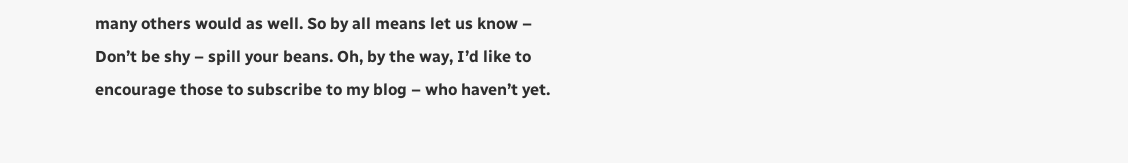many others would as well. So by all means let us know – Don’t be shy – spill your beans. Oh, by the way, I’d like to encourage those to subscribe to my blog – who haven’t yet.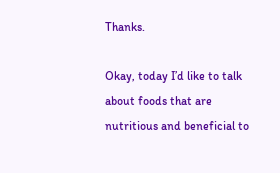Thanks.

Okay, today I’d like to talk about foods that are nutritious and beneficial to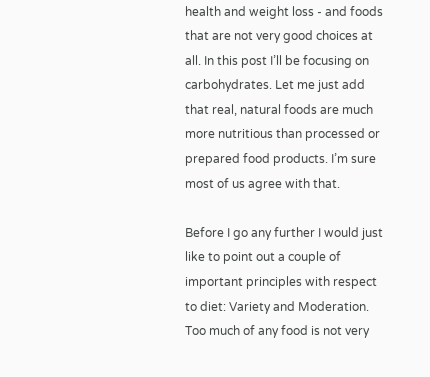health and weight loss - and foods that are not very good choices at all. In this post I’ll be focusing on carbohydrates. Let me just add that real, natural foods are much more nutritious than processed or prepared food products. I’m sure most of us agree with that.

Before I go any further I would just like to point out a couple of important principles with respect to diet: Variety and Moderation. Too much of any food is not very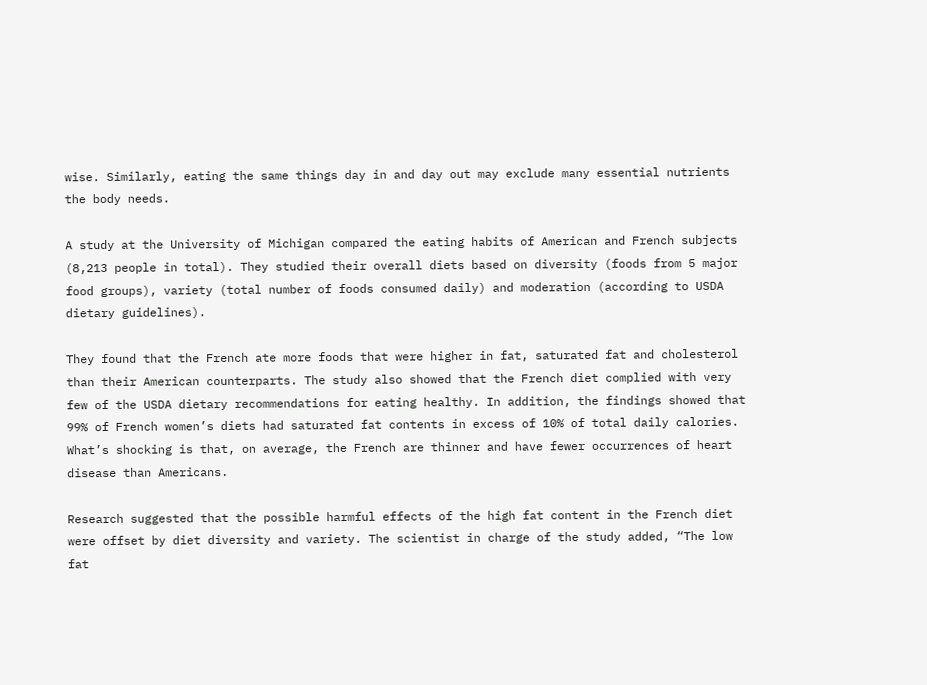wise. Similarly, eating the same things day in and day out may exclude many essential nutrients the body needs.

A study at the University of Michigan compared the eating habits of American and French subjects (8,213 people in total). They studied their overall diets based on diversity (foods from 5 major food groups), variety (total number of foods consumed daily) and moderation (according to USDA dietary guidelines).

They found that the French ate more foods that were higher in fat, saturated fat and cholesterol than their American counterparts. The study also showed that the French diet complied with very few of the USDA dietary recommendations for eating healthy. In addition, the findings showed that 99% of French women’s diets had saturated fat contents in excess of 10% of total daily calories. What’s shocking is that, on average, the French are thinner and have fewer occurrences of heart disease than Americans.

Research suggested that the possible harmful effects of the high fat content in the French diet were offset by diet diversity and variety. The scientist in charge of the study added, “The low fat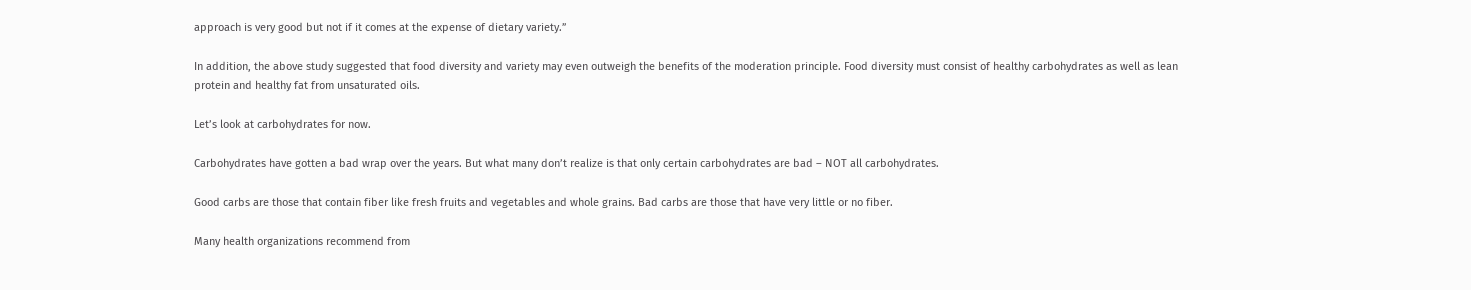approach is very good but not if it comes at the expense of dietary variety.”

In addition, the above study suggested that food diversity and variety may even outweigh the benefits of the moderation principle. Food diversity must consist of healthy carbohydrates as well as lean protein and healthy fat from unsaturated oils.

Let’s look at carbohydrates for now.

Carbohydrates have gotten a bad wrap over the years. But what many don’t realize is that only certain carbohydrates are bad – NOT all carbohydrates.

Good carbs are those that contain fiber like fresh fruits and vegetables and whole grains. Bad carbs are those that have very little or no fiber.

Many health organizations recommend from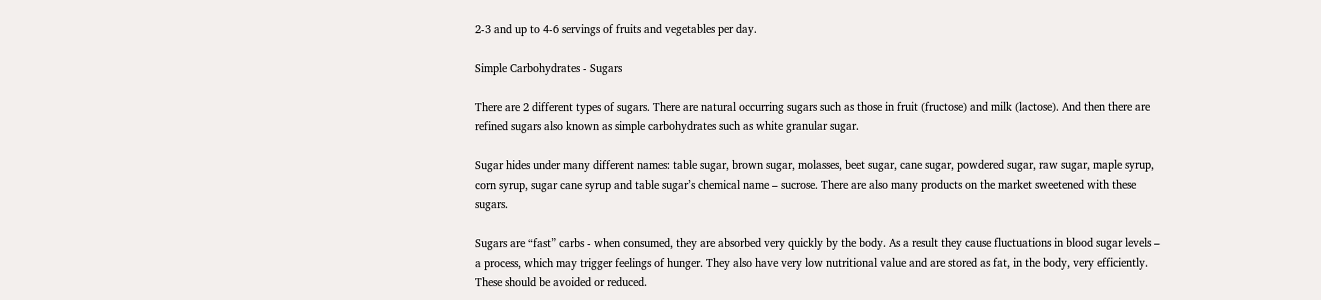2-3 and up to 4-6 servings of fruits and vegetables per day.

Simple Carbohydrates - Sugars

There are 2 different types of sugars. There are natural occurring sugars such as those in fruit (fructose) and milk (lactose). And then there are refined sugars also known as simple carbohydrates such as white granular sugar.

Sugar hides under many different names: table sugar, brown sugar, molasses, beet sugar, cane sugar, powdered sugar, raw sugar, maple syrup, corn syrup, sugar cane syrup and table sugar’s chemical name – sucrose. There are also many products on the market sweetened with these sugars.

Sugars are “fast” carbs - when consumed, they are absorbed very quickly by the body. As a result they cause fluctuations in blood sugar levels – a process, which may trigger feelings of hunger. They also have very low nutritional value and are stored as fat, in the body, very efficiently. These should be avoided or reduced.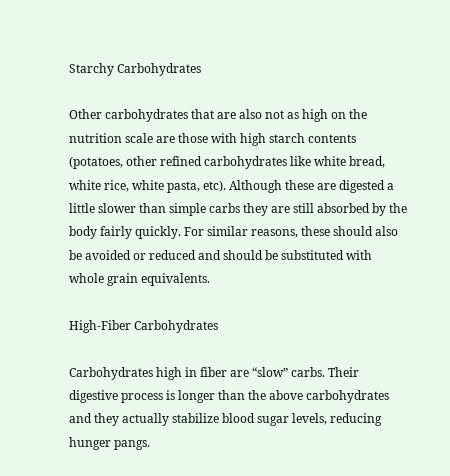Starchy Carbohydrates

Other carbohydrates that are also not as high on the nutrition scale are those with high starch contents (potatoes, other refined carbohydrates like white bread, white rice, white pasta, etc). Although these are digested a little slower than simple carbs they are still absorbed by the body fairly quickly. For similar reasons, these should also be avoided or reduced and should be substituted with whole grain equivalents.

High-Fiber Carbohydrates

Carbohydrates high in fiber are “slow” carbs. Their digestive process is longer than the above carbohydrates and they actually stabilize blood sugar levels, reducing hunger pangs.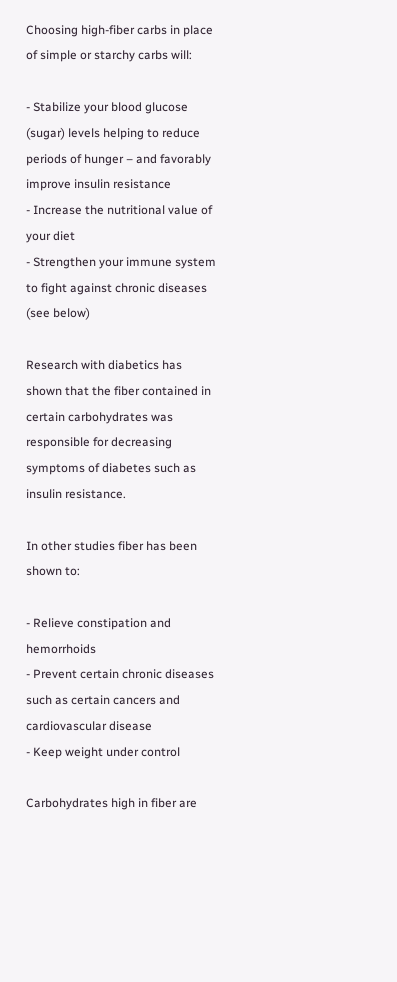Choosing high-fiber carbs in place of simple or starchy carbs will:

- Stabilize your blood glucose (sugar) levels helping to reduce periods of hunger – and favorably improve insulin resistance
- Increase the nutritional value of your diet
- Strengthen your immune system to fight against chronic diseases (see below)

Research with diabetics has shown that the fiber contained in certain carbohydrates was responsible for decreasing symptoms of diabetes such as insulin resistance.

In other studies fiber has been shown to:

- Relieve constipation and hemorrhoids
- Prevent certain chronic diseases such as certain cancers and cardiovascular disease
- Keep weight under control

Carbohydrates high in fiber are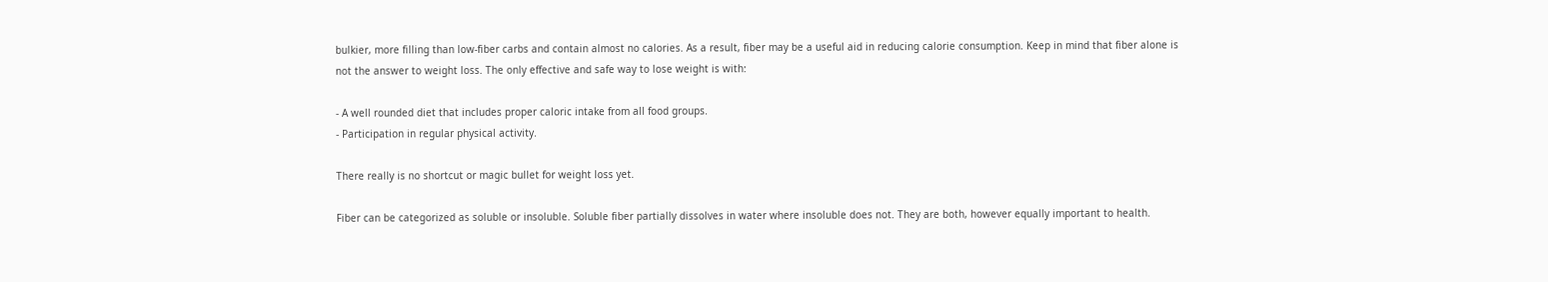bulkier, more filling than low-fiber carbs and contain almost no calories. As a result, fiber may be a useful aid in reducing calorie consumption. Keep in mind that fiber alone is not the answer to weight loss. The only effective and safe way to lose weight is with:

- A well rounded diet that includes proper caloric intake from all food groups.
- Participation in regular physical activity.

There really is no shortcut or magic bullet for weight loss yet.

Fiber can be categorized as soluble or insoluble. Soluble fiber partially dissolves in water where insoluble does not. They are both, however equally important to health.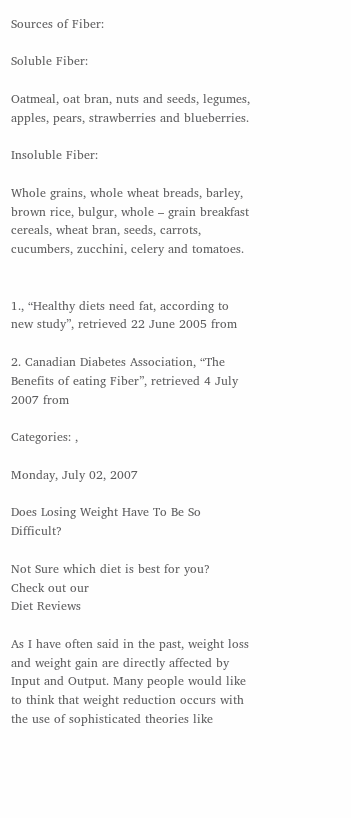Sources of Fiber:

Soluble Fiber:

Oatmeal, oat bran, nuts and seeds, legumes, apples, pears, strawberries and blueberries.

Insoluble Fiber:

Whole grains, whole wheat breads, barley, brown rice, bulgur, whole – grain breakfast cereals, wheat bran, seeds, carrots, cucumbers, zucchini, celery and tomatoes.


1., “Healthy diets need fat, according to new study”, retrieved 22 June 2005 from

2. Canadian Diabetes Association, “The Benefits of eating Fiber”, retrieved 4 July 2007 from

Categories: ,

Monday, July 02, 2007

Does Losing Weight Have To Be So Difficult?

Not Sure which diet is best for you?
Check out our
Diet Reviews

As I have often said in the past, weight loss and weight gain are directly affected by Input and Output. Many people would like to think that weight reduction occurs with the use of sophisticated theories like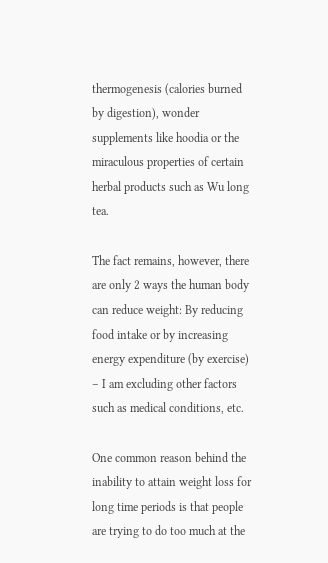thermogenesis (calories burned by digestion), wonder supplements like hoodia or the miraculous properties of certain herbal products such as Wu long tea.

The fact remains, however, there are only 2 ways the human body can reduce weight: By reducing food intake or by increasing energy expenditure (by exercise) – I am excluding other factors such as medical conditions, etc.

One common reason behind the inability to attain weight loss for long time periods is that people are trying to do too much at the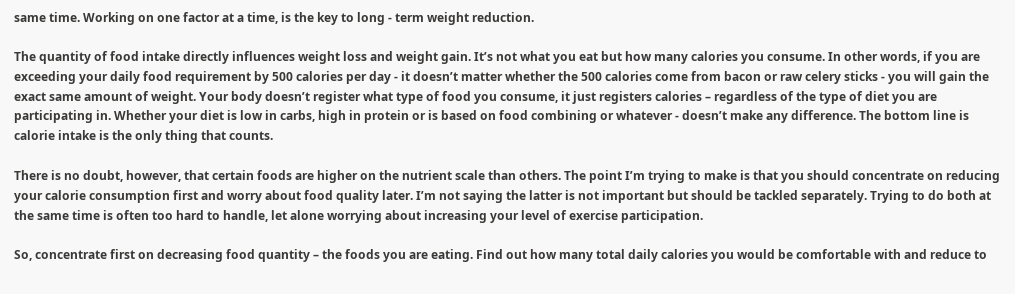same time. Working on one factor at a time, is the key to long - term weight reduction.

The quantity of food intake directly influences weight loss and weight gain. It’s not what you eat but how many calories you consume. In other words, if you are exceeding your daily food requirement by 500 calories per day - it doesn’t matter whether the 500 calories come from bacon or raw celery sticks - you will gain the exact same amount of weight. Your body doesn’t register what type of food you consume, it just registers calories – regardless of the type of diet you are participating in. Whether your diet is low in carbs, high in protein or is based on food combining or whatever - doesn’t make any difference. The bottom line is calorie intake is the only thing that counts.

There is no doubt, however, that certain foods are higher on the nutrient scale than others. The point I’m trying to make is that you should concentrate on reducing your calorie consumption first and worry about food quality later. I’m not saying the latter is not important but should be tackled separately. Trying to do both at the same time is often too hard to handle, let alone worrying about increasing your level of exercise participation.

So, concentrate first on decreasing food quantity – the foods you are eating. Find out how many total daily calories you would be comfortable with and reduce to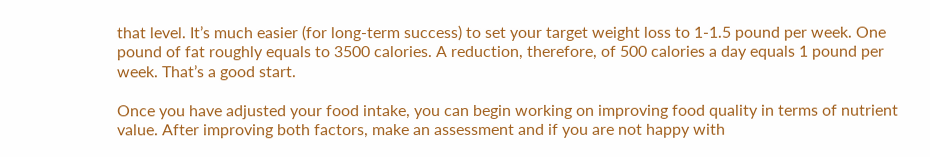that level. It’s much easier (for long-term success) to set your target weight loss to 1-1.5 pound per week. One pound of fat roughly equals to 3500 calories. A reduction, therefore, of 500 calories a day equals 1 pound per week. That’s a good start.

Once you have adjusted your food intake, you can begin working on improving food quality in terms of nutrient value. After improving both factors, make an assessment and if you are not happy with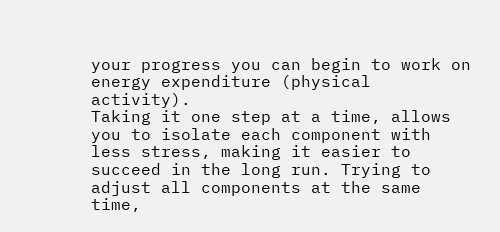your progress you can begin to work on energy expenditure (physical activity).
Taking it one step at a time, allows you to isolate each component with less stress, making it easier to succeed in the long run. Trying to adjust all components at the same time,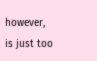however, is just too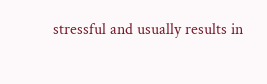stressful and usually results in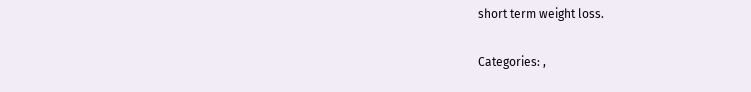short term weight loss.

Categories: ,